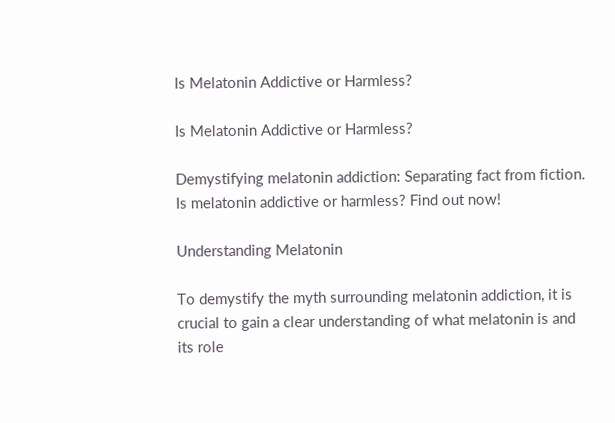Is Melatonin Addictive or Harmless?

Is Melatonin Addictive or Harmless?

Demystifying melatonin addiction: Separating fact from fiction. Is melatonin addictive or harmless? Find out now!

Understanding Melatonin

To demystify the myth surrounding melatonin addiction, it is crucial to gain a clear understanding of what melatonin is and its role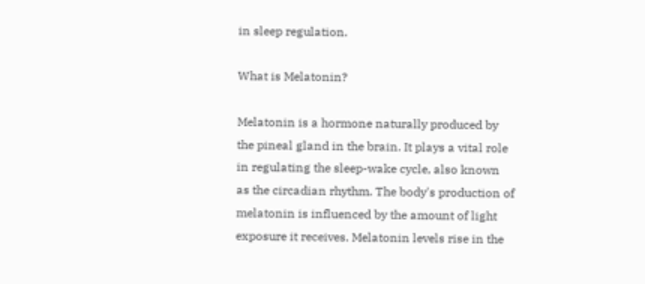in sleep regulation.

What is Melatonin?

Melatonin is a hormone naturally produced by the pineal gland in the brain. It plays a vital role in regulating the sleep-wake cycle, also known as the circadian rhythm. The body's production of melatonin is influenced by the amount of light exposure it receives. Melatonin levels rise in the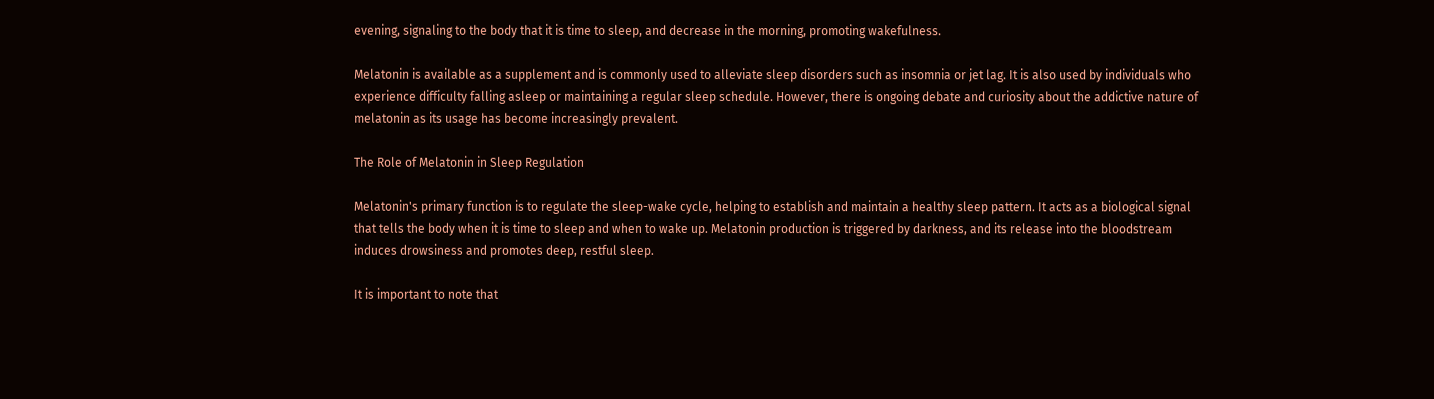evening, signaling to the body that it is time to sleep, and decrease in the morning, promoting wakefulness.

Melatonin is available as a supplement and is commonly used to alleviate sleep disorders such as insomnia or jet lag. It is also used by individuals who experience difficulty falling asleep or maintaining a regular sleep schedule. However, there is ongoing debate and curiosity about the addictive nature of melatonin as its usage has become increasingly prevalent.

The Role of Melatonin in Sleep Regulation

Melatonin's primary function is to regulate the sleep-wake cycle, helping to establish and maintain a healthy sleep pattern. It acts as a biological signal that tells the body when it is time to sleep and when to wake up. Melatonin production is triggered by darkness, and its release into the bloodstream induces drowsiness and promotes deep, restful sleep.

It is important to note that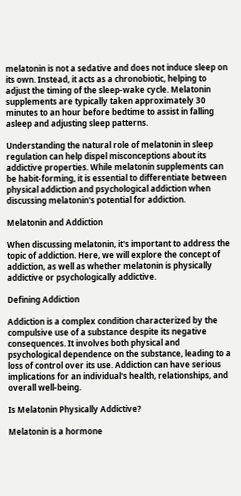melatonin is not a sedative and does not induce sleep on its own. Instead, it acts as a chronobiotic, helping to adjust the timing of the sleep-wake cycle. Melatonin supplements are typically taken approximately 30 minutes to an hour before bedtime to assist in falling asleep and adjusting sleep patterns.

Understanding the natural role of melatonin in sleep regulation can help dispel misconceptions about its addictive properties. While melatonin supplements can be habit-forming, it is essential to differentiate between physical addiction and psychological addiction when discussing melatonin's potential for addiction.

Melatonin and Addiction

When discussing melatonin, it's important to address the topic of addiction. Here, we will explore the concept of addiction, as well as whether melatonin is physically addictive or psychologically addictive.

Defining Addiction

Addiction is a complex condition characterized by the compulsive use of a substance despite its negative consequences. It involves both physical and psychological dependence on the substance, leading to a loss of control over its use. Addiction can have serious implications for an individual's health, relationships, and overall well-being.

Is Melatonin Physically Addictive?

Melatonin is a hormone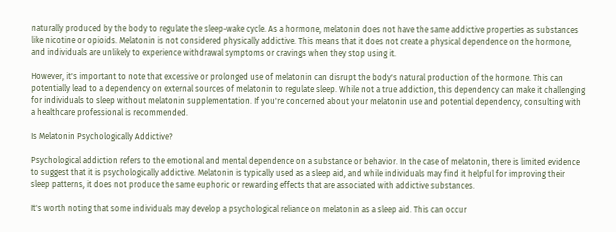naturally produced by the body to regulate the sleep-wake cycle. As a hormone, melatonin does not have the same addictive properties as substances like nicotine or opioids. Melatonin is not considered physically addictive. This means that it does not create a physical dependence on the hormone, and individuals are unlikely to experience withdrawal symptoms or cravings when they stop using it.

However, it's important to note that excessive or prolonged use of melatonin can disrupt the body's natural production of the hormone. This can potentially lead to a dependency on external sources of melatonin to regulate sleep. While not a true addiction, this dependency can make it challenging for individuals to sleep without melatonin supplementation. If you're concerned about your melatonin use and potential dependency, consulting with a healthcare professional is recommended.

Is Melatonin Psychologically Addictive?

Psychological addiction refers to the emotional and mental dependence on a substance or behavior. In the case of melatonin, there is limited evidence to suggest that it is psychologically addictive. Melatonin is typically used as a sleep aid, and while individuals may find it helpful for improving their sleep patterns, it does not produce the same euphoric or rewarding effects that are associated with addictive substances.

It's worth noting that some individuals may develop a psychological reliance on melatonin as a sleep aid. This can occur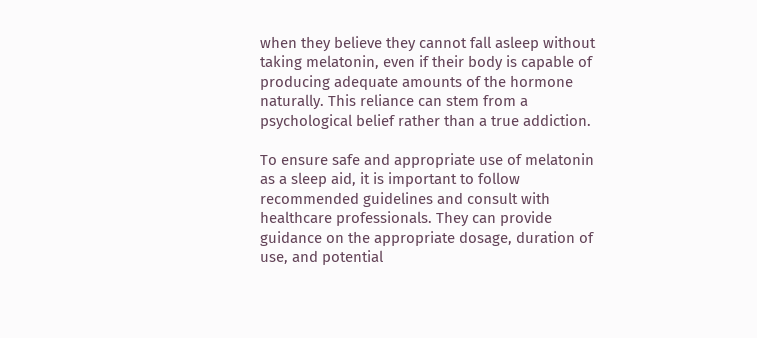when they believe they cannot fall asleep without taking melatonin, even if their body is capable of producing adequate amounts of the hormone naturally. This reliance can stem from a psychological belief rather than a true addiction.

To ensure safe and appropriate use of melatonin as a sleep aid, it is important to follow recommended guidelines and consult with healthcare professionals. They can provide guidance on the appropriate dosage, duration of use, and potential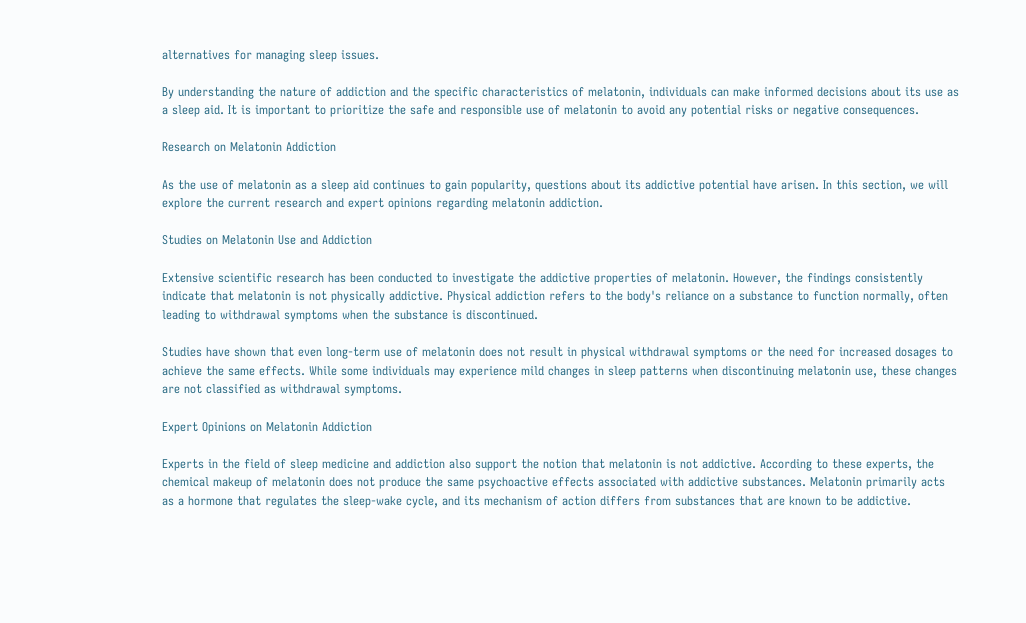alternatives for managing sleep issues.

By understanding the nature of addiction and the specific characteristics of melatonin, individuals can make informed decisions about its use as a sleep aid. It is important to prioritize the safe and responsible use of melatonin to avoid any potential risks or negative consequences.

Research on Melatonin Addiction

As the use of melatonin as a sleep aid continues to gain popularity, questions about its addictive potential have arisen. In this section, we will explore the current research and expert opinions regarding melatonin addiction.

Studies on Melatonin Use and Addiction

Extensive scientific research has been conducted to investigate the addictive properties of melatonin. However, the findings consistently indicate that melatonin is not physically addictive. Physical addiction refers to the body's reliance on a substance to function normally, often leading to withdrawal symptoms when the substance is discontinued.

Studies have shown that even long-term use of melatonin does not result in physical withdrawal symptoms or the need for increased dosages to achieve the same effects. While some individuals may experience mild changes in sleep patterns when discontinuing melatonin use, these changes are not classified as withdrawal symptoms.

Expert Opinions on Melatonin Addiction

Experts in the field of sleep medicine and addiction also support the notion that melatonin is not addictive. According to these experts, the chemical makeup of melatonin does not produce the same psychoactive effects associated with addictive substances. Melatonin primarily acts as a hormone that regulates the sleep-wake cycle, and its mechanism of action differs from substances that are known to be addictive.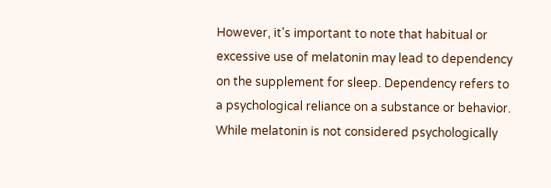However, it's important to note that habitual or excessive use of melatonin may lead to dependency on the supplement for sleep. Dependency refers to a psychological reliance on a substance or behavior. While melatonin is not considered psychologically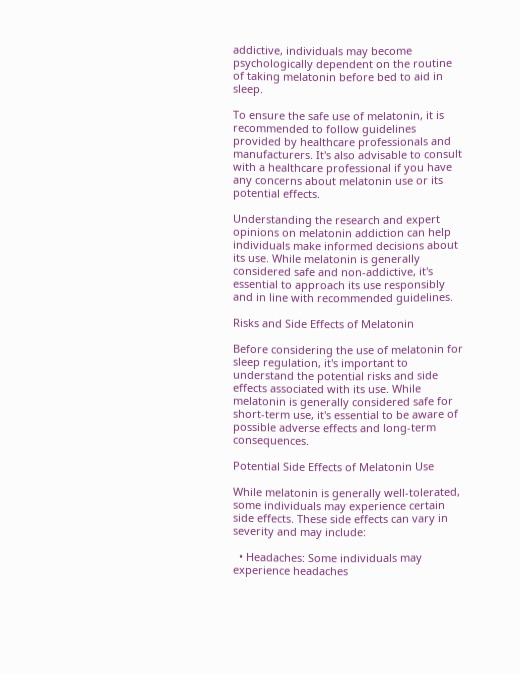addictive, individuals may become psychologically dependent on the routine of taking melatonin before bed to aid in sleep.

To ensure the safe use of melatonin, it is recommended to follow guidelines provided by healthcare professionals and manufacturers. It's also advisable to consult with a healthcare professional if you have any concerns about melatonin use or its potential effects.

Understanding the research and expert opinions on melatonin addiction can help individuals make informed decisions about its use. While melatonin is generally considered safe and non-addictive, it's essential to approach its use responsibly and in line with recommended guidelines.

Risks and Side Effects of Melatonin

Before considering the use of melatonin for sleep regulation, it's important to understand the potential risks and side effects associated with its use. While melatonin is generally considered safe for short-term use, it's essential to be aware of possible adverse effects and long-term consequences.

Potential Side Effects of Melatonin Use

While melatonin is generally well-tolerated, some individuals may experience certain side effects. These side effects can vary in severity and may include:

  • Headaches: Some individuals may experience headaches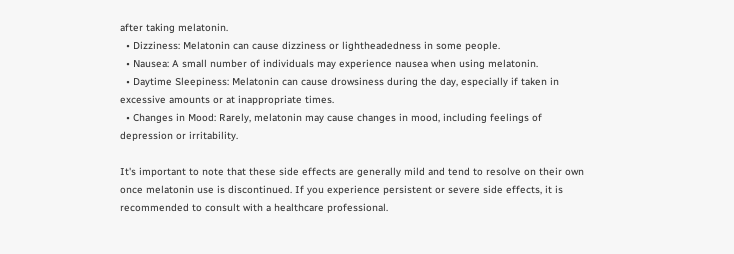after taking melatonin.
  • Dizziness: Melatonin can cause dizziness or lightheadedness in some people.
  • Nausea: A small number of individuals may experience nausea when using melatonin.
  • Daytime Sleepiness: Melatonin can cause drowsiness during the day, especially if taken in excessive amounts or at inappropriate times.
  • Changes in Mood: Rarely, melatonin may cause changes in mood, including feelings of depression or irritability.

It's important to note that these side effects are generally mild and tend to resolve on their own once melatonin use is discontinued. If you experience persistent or severe side effects, it is recommended to consult with a healthcare professional.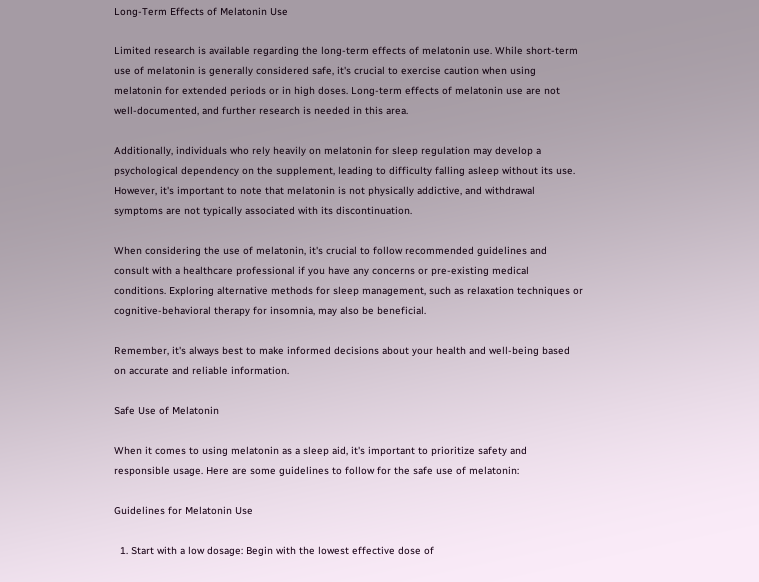Long-Term Effects of Melatonin Use

Limited research is available regarding the long-term effects of melatonin use. While short-term use of melatonin is generally considered safe, it's crucial to exercise caution when using melatonin for extended periods or in high doses. Long-term effects of melatonin use are not well-documented, and further research is needed in this area.

Additionally, individuals who rely heavily on melatonin for sleep regulation may develop a psychological dependency on the supplement, leading to difficulty falling asleep without its use. However, it's important to note that melatonin is not physically addictive, and withdrawal symptoms are not typically associated with its discontinuation.

When considering the use of melatonin, it's crucial to follow recommended guidelines and consult with a healthcare professional if you have any concerns or pre-existing medical conditions. Exploring alternative methods for sleep management, such as relaxation techniques or cognitive-behavioral therapy for insomnia, may also be beneficial.

Remember, it's always best to make informed decisions about your health and well-being based on accurate and reliable information.

Safe Use of Melatonin

When it comes to using melatonin as a sleep aid, it's important to prioritize safety and responsible usage. Here are some guidelines to follow for the safe use of melatonin:

Guidelines for Melatonin Use

  1. Start with a low dosage: Begin with the lowest effective dose of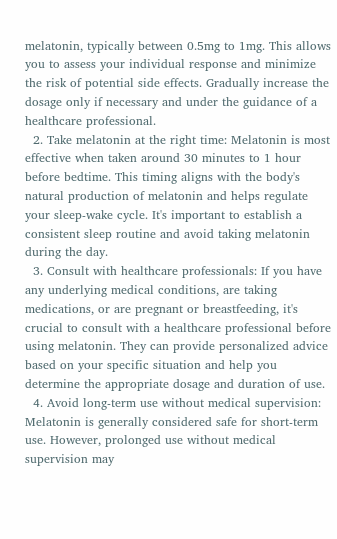melatonin, typically between 0.5mg to 1mg. This allows you to assess your individual response and minimize the risk of potential side effects. Gradually increase the dosage only if necessary and under the guidance of a healthcare professional.
  2. Take melatonin at the right time: Melatonin is most effective when taken around 30 minutes to 1 hour before bedtime. This timing aligns with the body's natural production of melatonin and helps regulate your sleep-wake cycle. It's important to establish a consistent sleep routine and avoid taking melatonin during the day.
  3. Consult with healthcare professionals: If you have any underlying medical conditions, are taking medications, or are pregnant or breastfeeding, it's crucial to consult with a healthcare professional before using melatonin. They can provide personalized advice based on your specific situation and help you determine the appropriate dosage and duration of use.
  4. Avoid long-term use without medical supervision: Melatonin is generally considered safe for short-term use. However, prolonged use without medical supervision may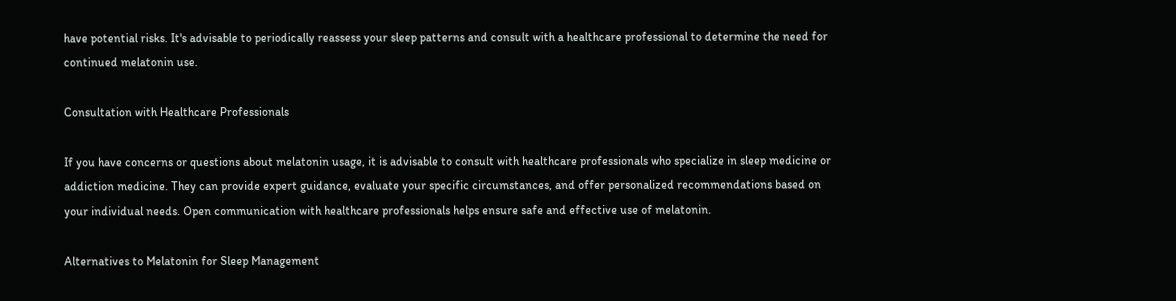have potential risks. It's advisable to periodically reassess your sleep patterns and consult with a healthcare professional to determine the need for continued melatonin use.

Consultation with Healthcare Professionals

If you have concerns or questions about melatonin usage, it is advisable to consult with healthcare professionals who specialize in sleep medicine or addiction medicine. They can provide expert guidance, evaluate your specific circumstances, and offer personalized recommendations based on your individual needs. Open communication with healthcare professionals helps ensure safe and effective use of melatonin.

Alternatives to Melatonin for Sleep Management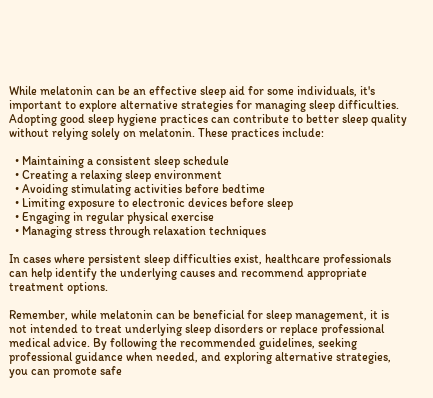While melatonin can be an effective sleep aid for some individuals, it's important to explore alternative strategies for managing sleep difficulties. Adopting good sleep hygiene practices can contribute to better sleep quality without relying solely on melatonin. These practices include:

  • Maintaining a consistent sleep schedule
  • Creating a relaxing sleep environment
  • Avoiding stimulating activities before bedtime
  • Limiting exposure to electronic devices before sleep
  • Engaging in regular physical exercise
  • Managing stress through relaxation techniques

In cases where persistent sleep difficulties exist, healthcare professionals can help identify the underlying causes and recommend appropriate treatment options.

Remember, while melatonin can be beneficial for sleep management, it is not intended to treat underlying sleep disorders or replace professional medical advice. By following the recommended guidelines, seeking professional guidance when needed, and exploring alternative strategies, you can promote safe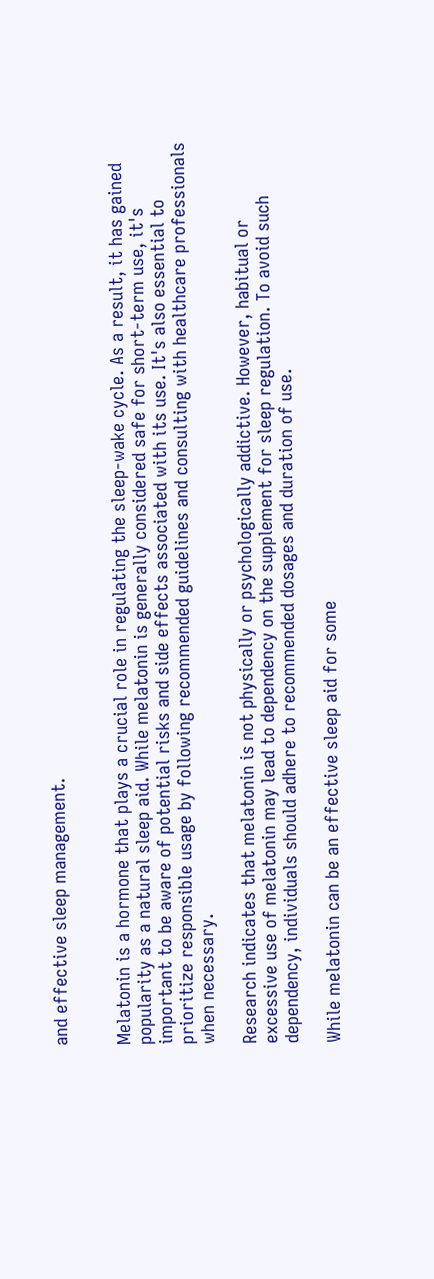and effective sleep management.


Melatonin is a hormone that plays a crucial role in regulating the sleep-wake cycle. As a result, it has gained popularity as a natural sleep aid. While melatonin is generally considered safe for short-term use, it's important to be aware of potential risks and side effects associated with its use. It's also essential to prioritize responsible usage by following recommended guidelines and consulting with healthcare professionals when necessary.

Research indicates that melatonin is not physically or psychologically addictive. However, habitual or excessive use of melatonin may lead to dependency on the supplement for sleep regulation. To avoid such dependency, individuals should adhere to recommended dosages and duration of use.

While melatonin can be an effective sleep aid for some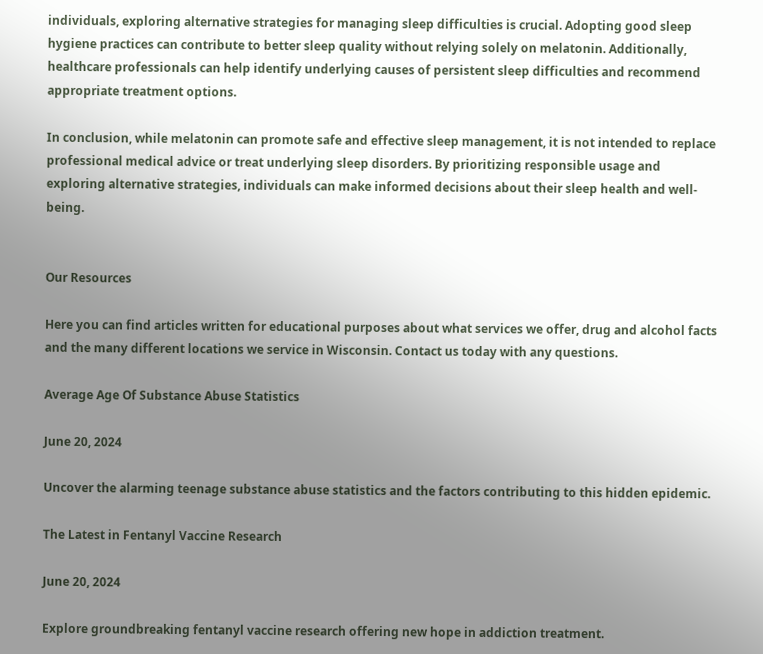individuals, exploring alternative strategies for managing sleep difficulties is crucial. Adopting good sleep hygiene practices can contribute to better sleep quality without relying solely on melatonin. Additionally, healthcare professionals can help identify underlying causes of persistent sleep difficulties and recommend appropriate treatment options.

In conclusion, while melatonin can promote safe and effective sleep management, it is not intended to replace professional medical advice or treat underlying sleep disorders. By prioritizing responsible usage and exploring alternative strategies, individuals can make informed decisions about their sleep health and well-being.


Our Resources

Here you can find articles written for educational purposes about what services we offer, drug and alcohol facts and the many different locations we service in Wisconsin. Contact us today with any questions.

Average Age Of Substance Abuse Statistics

June 20, 2024

Uncover the alarming teenage substance abuse statistics and the factors contributing to this hidden epidemic.

The Latest in Fentanyl Vaccine Research

June 20, 2024

Explore groundbreaking fentanyl vaccine research offering new hope in addiction treatment.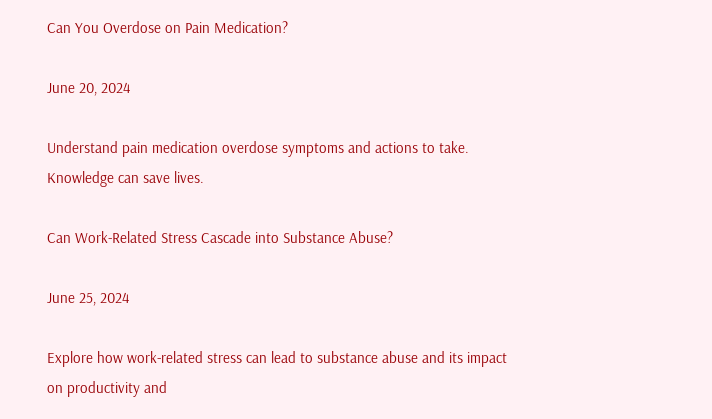Can You Overdose on Pain Medication?

June 20, 2024

Understand pain medication overdose symptoms and actions to take. Knowledge can save lives.

Can Work-Related Stress Cascade into Substance Abuse?

June 25, 2024

Explore how work-related stress can lead to substance abuse and its impact on productivity and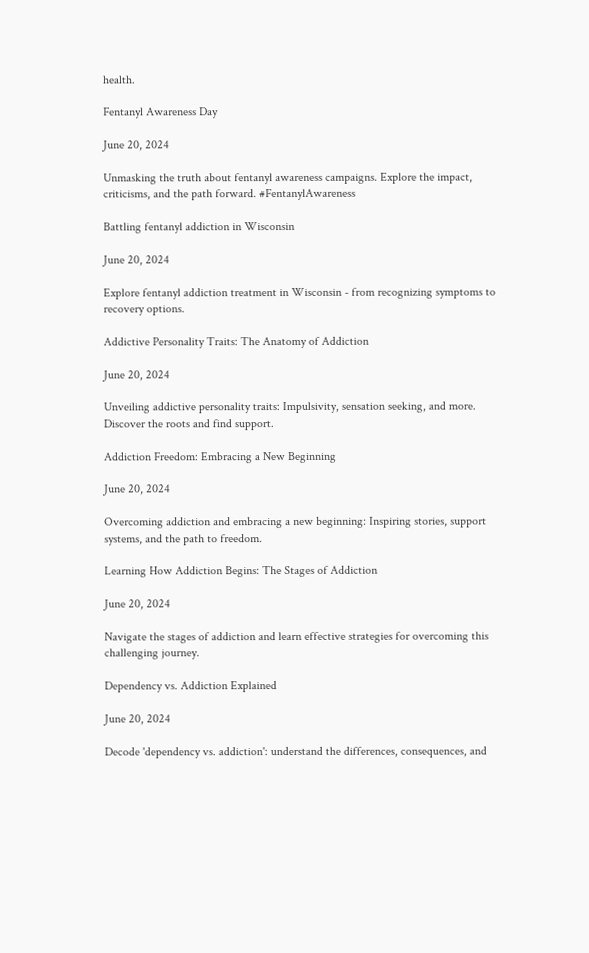health.

Fentanyl Awareness Day

June 20, 2024

Unmasking the truth about fentanyl awareness campaigns. Explore the impact, criticisms, and the path forward. #FentanylAwareness

Battling fentanyl addiction in Wisconsin

June 20, 2024

Explore fentanyl addiction treatment in Wisconsin - from recognizing symptoms to recovery options.

Addictive Personality Traits: The Anatomy of Addiction

June 20, 2024

Unveiling addictive personality traits: Impulsivity, sensation seeking, and more. Discover the roots and find support.

Addiction Freedom: Embracing a New Beginning

June 20, 2024

Overcoming addiction and embracing a new beginning: Inspiring stories, support systems, and the path to freedom.

Learning How Addiction Begins: The Stages of Addiction

June 20, 2024

Navigate the stages of addiction and learn effective strategies for overcoming this challenging journey.

Dependency vs. Addiction Explained

June 20, 2024

Decode 'dependency vs. addiction': understand the differences, consequences, and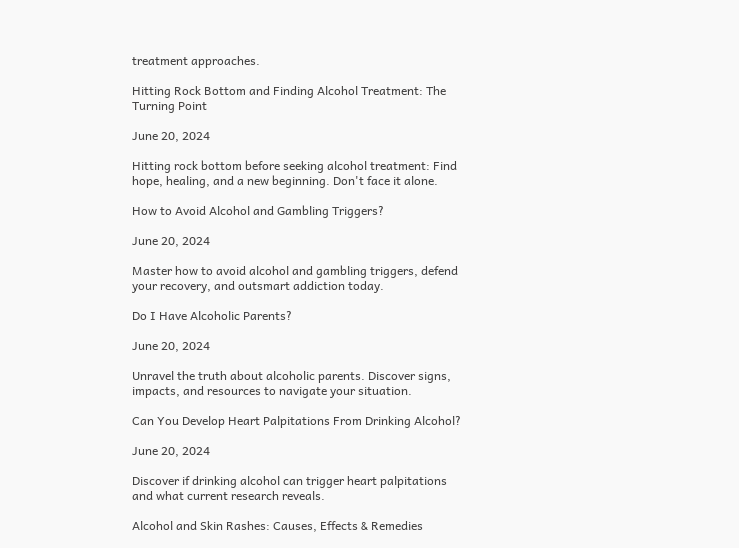treatment approaches.

Hitting Rock Bottom and Finding Alcohol Treatment: The Turning Point

June 20, 2024

Hitting rock bottom before seeking alcohol treatment: Find hope, healing, and a new beginning. Don't face it alone.

How to Avoid Alcohol and Gambling Triggers?

June 20, 2024

Master how to avoid alcohol and gambling triggers, defend your recovery, and outsmart addiction today.

Do I Have Alcoholic Parents?

June 20, 2024

Unravel the truth about alcoholic parents. Discover signs, impacts, and resources to navigate your situation.

Can You Develop Heart Palpitations From Drinking Alcohol?

June 20, 2024

Discover if drinking alcohol can trigger heart palpitations and what current research reveals.

Alcohol and Skin Rashes: Causes, Effects & Remedies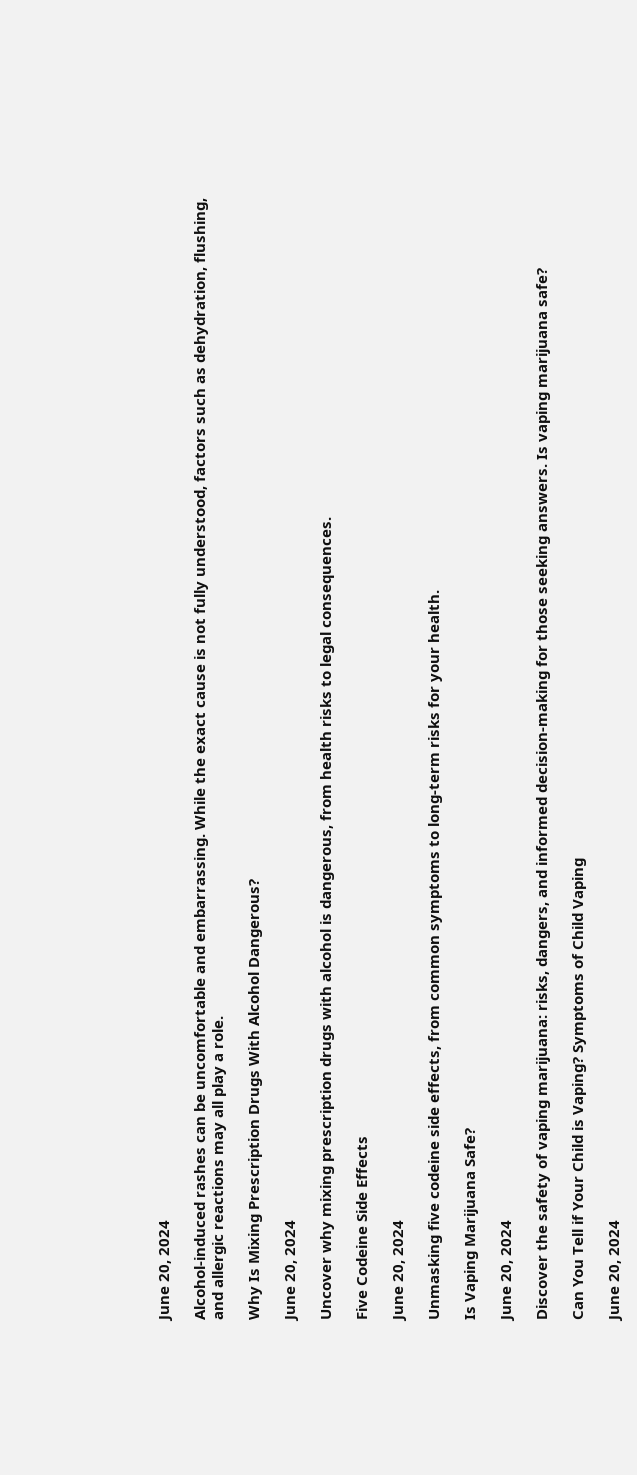June 20, 2024

Alcohol-induced rashes can be uncomfortable and embarrassing. While the exact cause is not fully understood, factors such as dehydration, flushing, and allergic reactions may all play a role.

Why Is Mixing Prescription Drugs With Alcohol Dangerous?

June 20, 2024

Uncover why mixing prescription drugs with alcohol is dangerous, from health risks to legal consequences.

Five Codeine Side Effects

June 20, 2024

Unmasking five codeine side effects, from common symptoms to long-term risks for your health.

Is Vaping Marijuana Safe?

June 20, 2024

Discover the safety of vaping marijuana: risks, dangers, and informed decision-making for those seeking answers. Is vaping marijuana safe?

Can You Tell if Your Child is Vaping? Symptoms of Child Vaping

June 20, 2024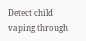Detect child vaping through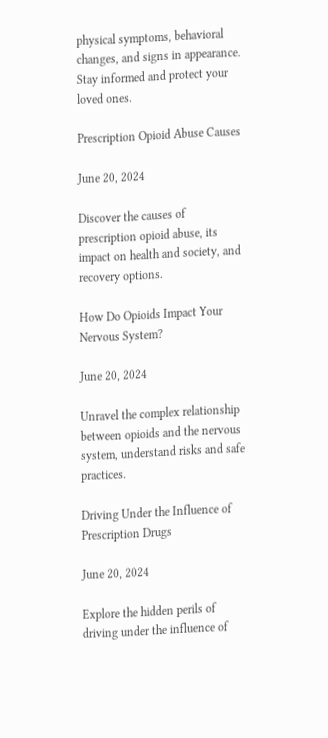physical symptoms, behavioral changes, and signs in appearance. Stay informed and protect your loved ones.

Prescription Opioid Abuse Causes

June 20, 2024

Discover the causes of prescription opioid abuse, its impact on health and society, and recovery options.

How Do Opioids Impact Your Nervous System?

June 20, 2024

Unravel the complex relationship between opioids and the nervous system, understand risks and safe practices.

Driving Under the Influence of Prescription Drugs

June 20, 2024

Explore the hidden perils of driving under the influence of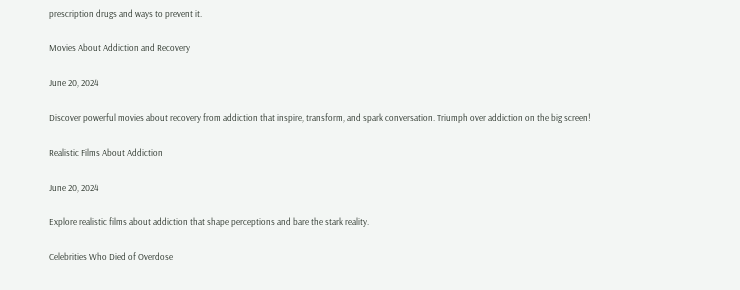prescription drugs and ways to prevent it.

Movies About Addiction and Recovery

June 20, 2024

Discover powerful movies about recovery from addiction that inspire, transform, and spark conversation. Triumph over addiction on the big screen!

Realistic Films About Addiction

June 20, 2024

Explore realistic films about addiction that shape perceptions and bare the stark reality.

Celebrities Who Died of Overdose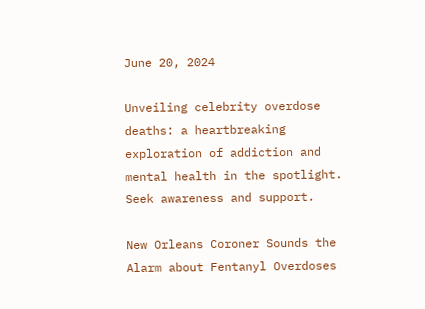June 20, 2024

Unveiling celebrity overdose deaths: a heartbreaking exploration of addiction and mental health in the spotlight. Seek awareness and support.

New Orleans Coroner Sounds the Alarm about Fentanyl Overdoses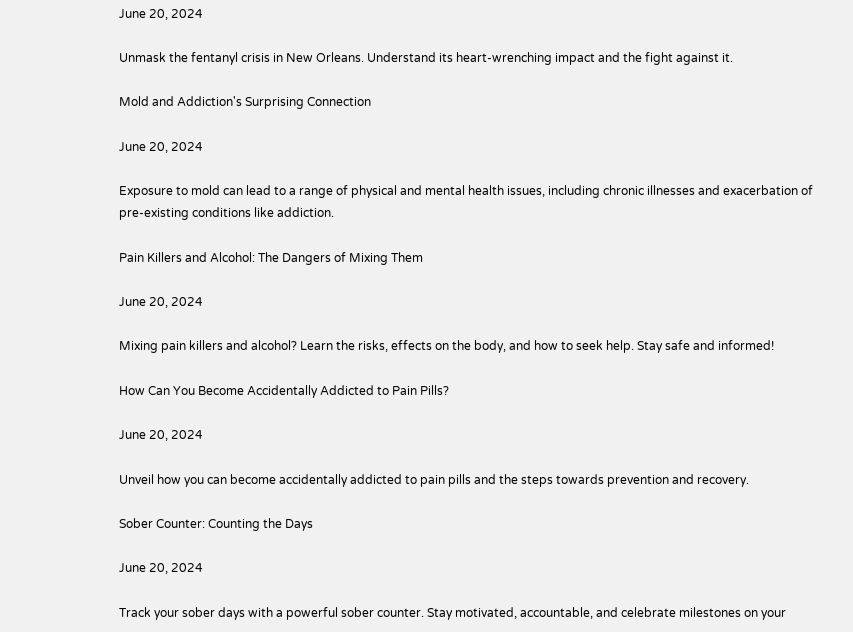June 20, 2024

Unmask the fentanyl crisis in New Orleans. Understand its heart-wrenching impact and the fight against it.

Mold and Addiction's Surprising Connection

June 20, 2024

Exposure to mold can lead to a range of physical and mental health issues, including chronic illnesses and exacerbation of pre-existing conditions like addiction.

Pain Killers and Alcohol: The Dangers of Mixing Them

June 20, 2024

Mixing pain killers and alcohol? Learn the risks, effects on the body, and how to seek help. Stay safe and informed!

How Can You Become Accidentally Addicted to Pain Pills?

June 20, 2024

Unveil how you can become accidentally addicted to pain pills and the steps towards prevention and recovery.

Sober Counter: Counting the Days

June 20, 2024

Track your sober days with a powerful sober counter. Stay motivated, accountable, and celebrate milestones on your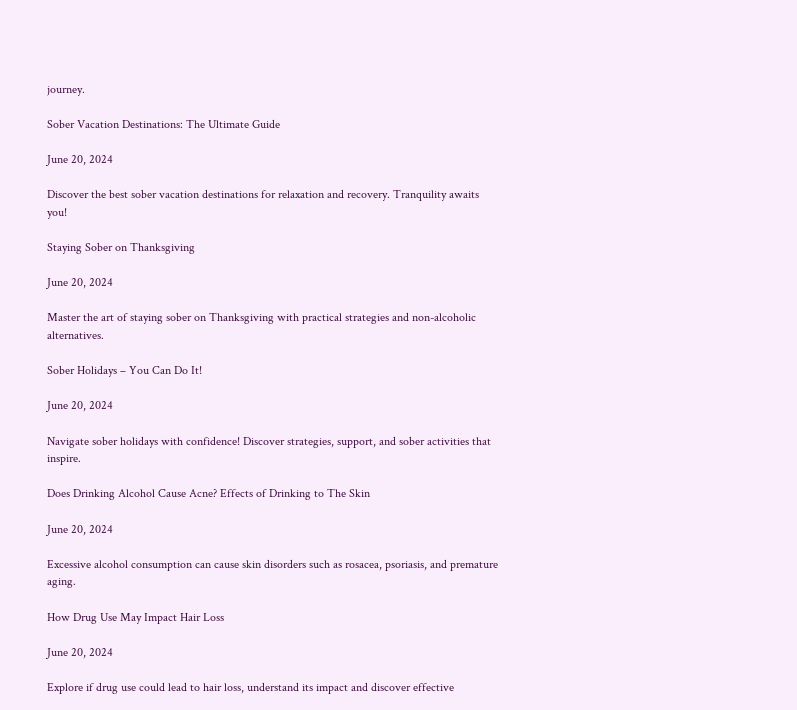journey.

Sober Vacation Destinations: The Ultimate Guide

June 20, 2024

Discover the best sober vacation destinations for relaxation and recovery. Tranquility awaits you!

Staying Sober on Thanksgiving

June 20, 2024

Master the art of staying sober on Thanksgiving with practical strategies and non-alcoholic alternatives.

Sober Holidays – You Can Do It!

June 20, 2024

Navigate sober holidays with confidence! Discover strategies, support, and sober activities that inspire.

Does Drinking Alcohol Cause Acne? Effects of Drinking to The Skin

June 20, 2024

Excessive alcohol consumption can cause skin disorders such as rosacea, psoriasis, and premature aging.

How Drug Use May Impact Hair Loss

June 20, 2024

Explore if drug use could lead to hair loss, understand its impact and discover effective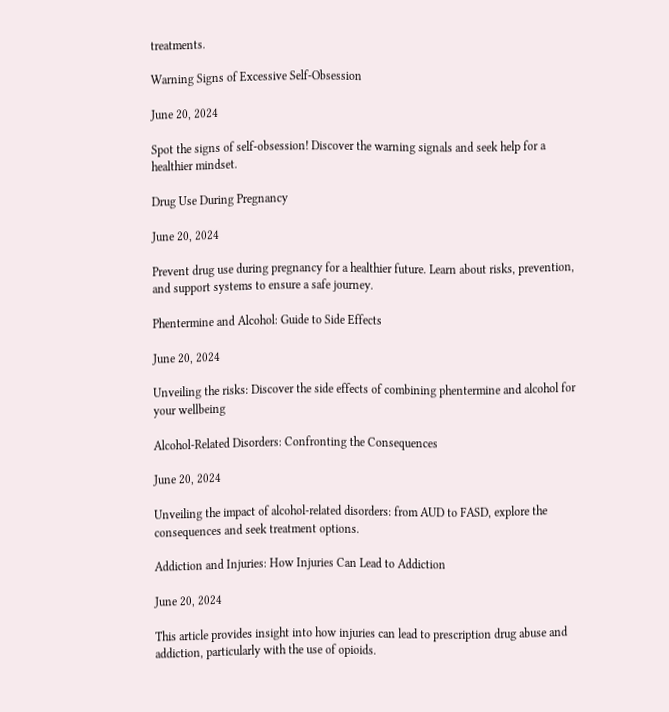treatments.

Warning Signs of Excessive Self-Obsession

June 20, 2024

Spot the signs of self-obsession! Discover the warning signals and seek help for a healthier mindset.

Drug Use During Pregnancy

June 20, 2024

Prevent drug use during pregnancy for a healthier future. Learn about risks, prevention, and support systems to ensure a safe journey.

Phentermine and Alcohol: Guide to Side Effects

June 20, 2024

Unveiling the risks: Discover the side effects of combining phentermine and alcohol for your wellbeing

Alcohol-Related Disorders: Confronting the Consequences

June 20, 2024

Unveiling the impact of alcohol-related disorders: from AUD to FASD, explore the consequences and seek treatment options.

Addiction and Injuries: How Injuries Can Lead to Addiction

June 20, 2024

This article provides insight into how injuries can lead to prescription drug abuse and addiction, particularly with the use of opioids.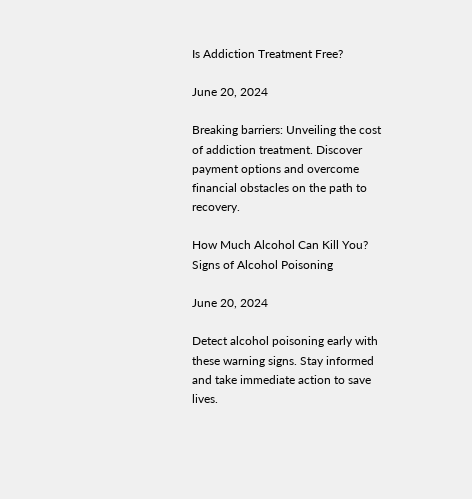Is Addiction Treatment Free?

June 20, 2024

Breaking barriers: Unveiling the cost of addiction treatment. Discover payment options and overcome financial obstacles on the path to recovery.

How Much Alcohol Can Kill You? Signs of Alcohol Poisoning

June 20, 2024

Detect alcohol poisoning early with these warning signs. Stay informed and take immediate action to save lives.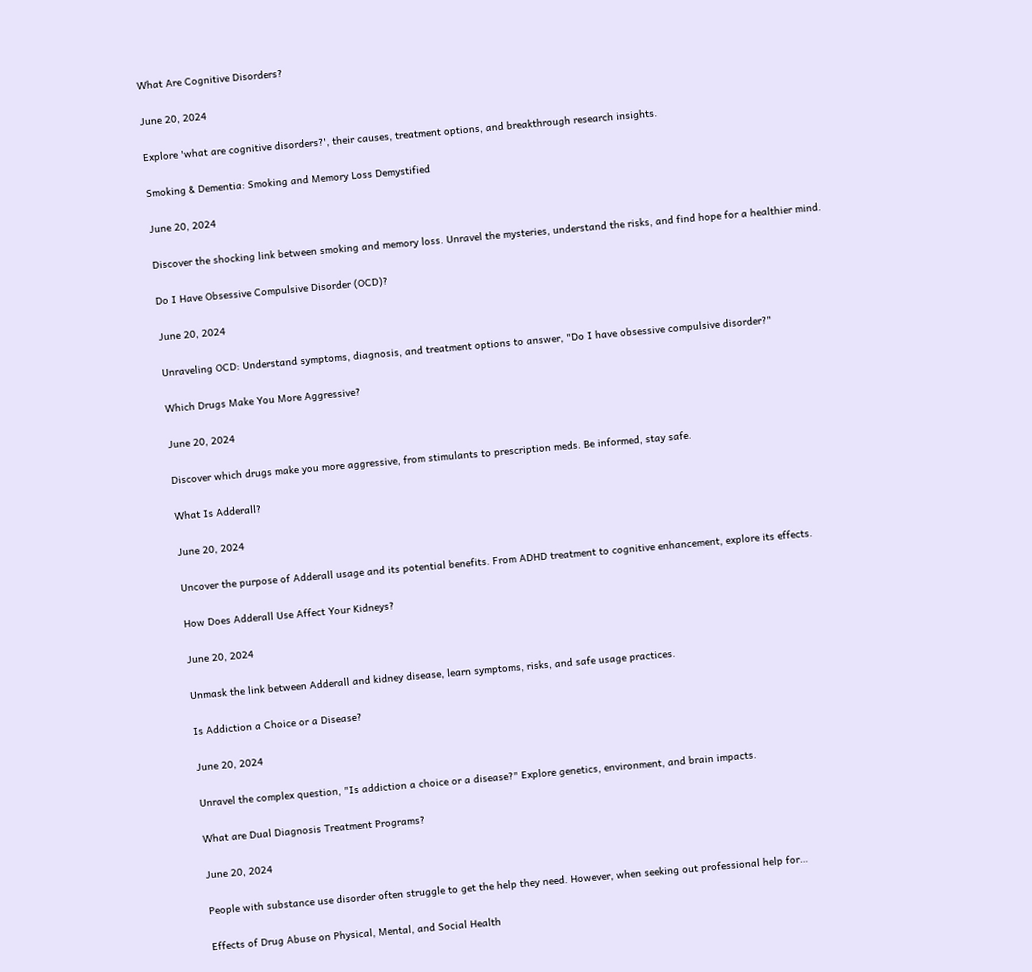What Are Cognitive Disorders?

June 20, 2024

Explore 'what are cognitive disorders?', their causes, treatment options, and breakthrough research insights.

Smoking & Dementia: Smoking and Memory Loss Demystified

June 20, 2024

Discover the shocking link between smoking and memory loss. Unravel the mysteries, understand the risks, and find hope for a healthier mind.

Do I Have Obsessive Compulsive Disorder (OCD)?

June 20, 2024

Unraveling OCD: Understand symptoms, diagnosis, and treatment options to answer, "Do I have obsessive compulsive disorder?"

Which Drugs Make You More Aggressive?

June 20, 2024

Discover which drugs make you more aggressive, from stimulants to prescription meds. Be informed, stay safe.

What Is Adderall?

June 20, 2024

Uncover the purpose of Adderall usage and its potential benefits. From ADHD treatment to cognitive enhancement, explore its effects.

How Does Adderall Use Affect Your Kidneys?

June 20, 2024

Unmask the link between Adderall and kidney disease, learn symptoms, risks, and safe usage practices.

Is Addiction a Choice or a Disease?

June 20, 2024

Unravel the complex question, "Is addiction a choice or a disease?" Explore genetics, environment, and brain impacts.

What are Dual Diagnosis Treatment Programs?

June 20, 2024

People with substance use disorder often struggle to get the help they need. However, when seeking out professional help for…

Effects of Drug Abuse on Physical, Mental, and Social Health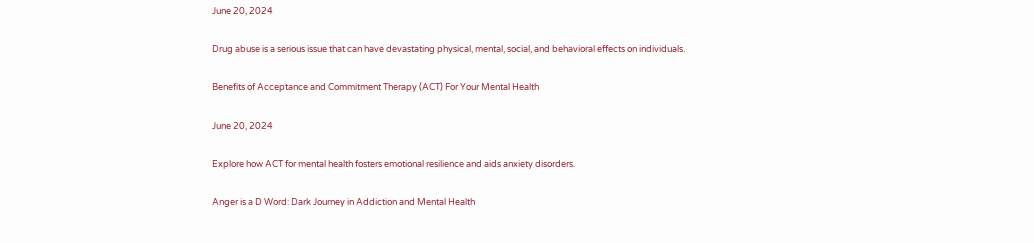June 20, 2024

Drug abuse is a serious issue that can have devastating physical, mental, social, and behavioral effects on individuals.

Benefits of Acceptance and Commitment Therapy (ACT) For Your Mental Health

June 20, 2024

Explore how ACT for mental health fosters emotional resilience and aids anxiety disorders.

Anger is a D Word: Dark Journey in Addiction and Mental Health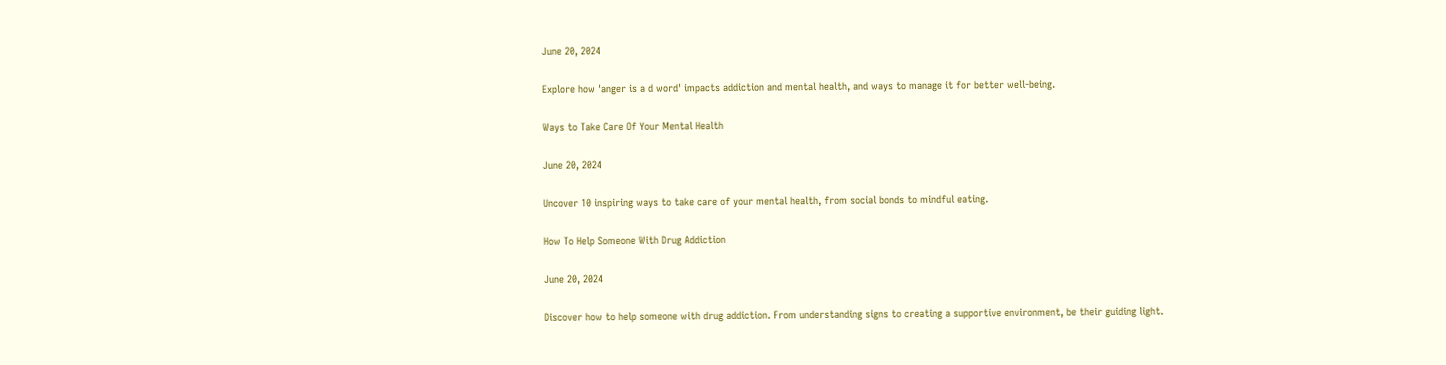June 20, 2024

Explore how 'anger is a d word' impacts addiction and mental health, and ways to manage it for better well-being.

Ways to Take Care Of Your Mental Health

June 20, 2024

Uncover 10 inspiring ways to take care of your mental health, from social bonds to mindful eating.

How To Help Someone With Drug Addiction

June 20, 2024

Discover how to help someone with drug addiction. From understanding signs to creating a supportive environment, be their guiding light.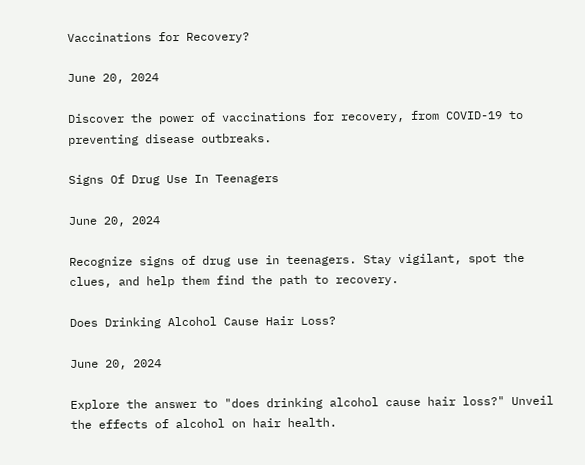Vaccinations for Recovery?

June 20, 2024

Discover the power of vaccinations for recovery, from COVID-19 to preventing disease outbreaks.

Signs Of Drug Use In Teenagers

June 20, 2024

Recognize signs of drug use in teenagers. Stay vigilant, spot the clues, and help them find the path to recovery.

Does Drinking Alcohol Cause Hair Loss?

June 20, 2024

Explore the answer to "does drinking alcohol cause hair loss?" Unveil the effects of alcohol on hair health.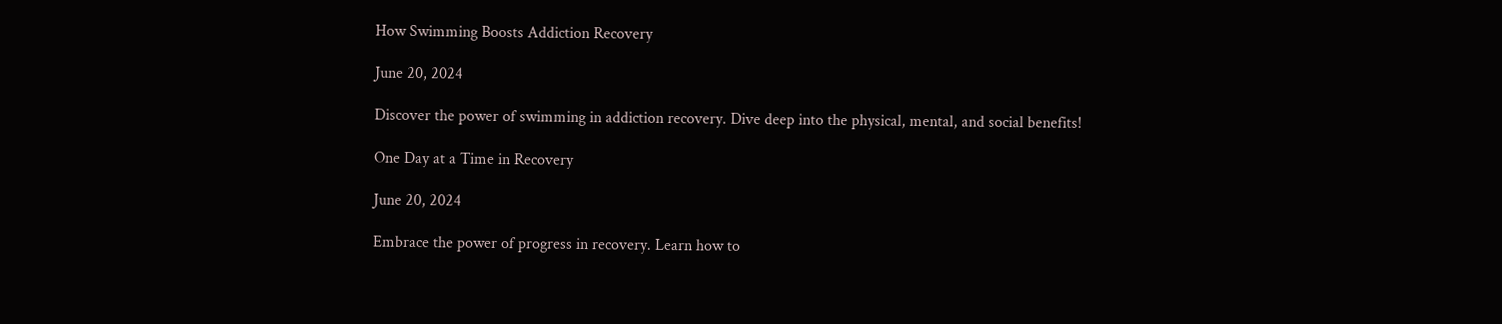How Swimming Boosts Addiction Recovery

June 20, 2024

Discover the power of swimming in addiction recovery. Dive deep into the physical, mental, and social benefits!

One Day at a Time in Recovery

June 20, 2024

Embrace the power of progress in recovery. Learn how to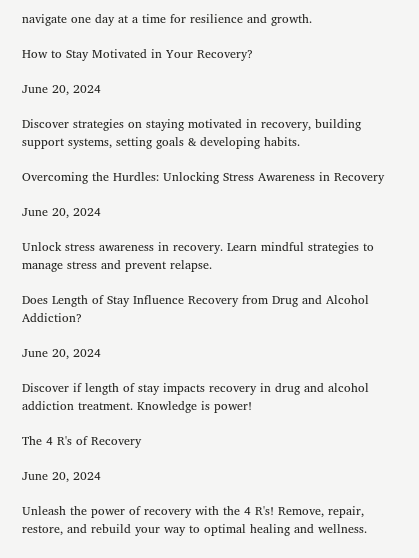navigate one day at a time for resilience and growth.

How to Stay Motivated in Your Recovery?

June 20, 2024

Discover strategies on staying motivated in recovery, building support systems, setting goals & developing habits.

Overcoming the Hurdles: Unlocking Stress Awareness in Recovery

June 20, 2024

Unlock stress awareness in recovery. Learn mindful strategies to manage stress and prevent relapse.

Does Length of Stay Influence Recovery from Drug and Alcohol Addiction?

June 20, 2024

Discover if length of stay impacts recovery in drug and alcohol addiction treatment. Knowledge is power!

The 4 R's of Recovery

June 20, 2024

Unleash the power of recovery with the 4 R's! Remove, repair, restore, and rebuild your way to optimal healing and wellness.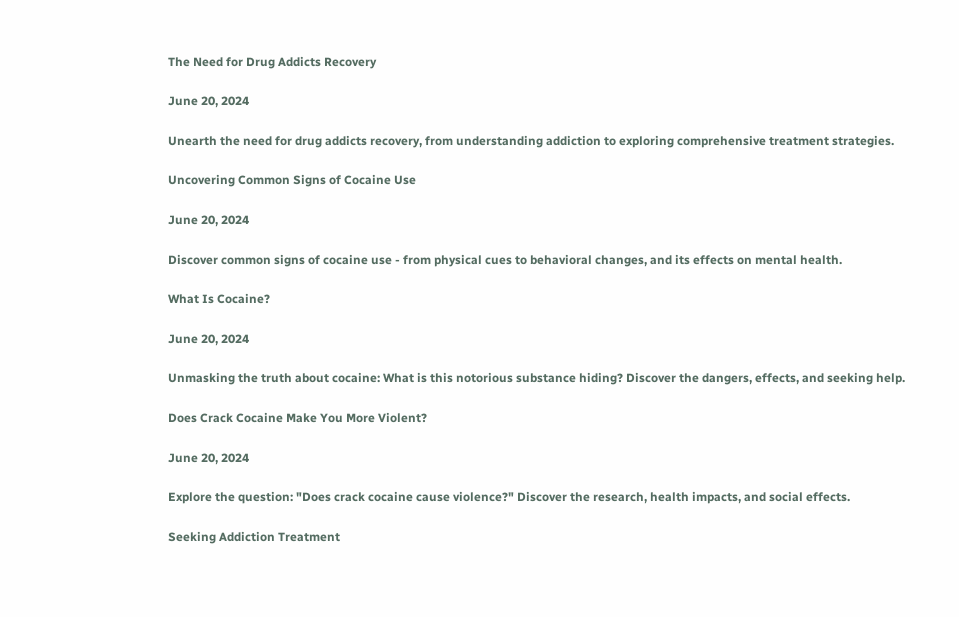The Need for Drug Addicts Recovery

June 20, 2024

Unearth the need for drug addicts recovery, from understanding addiction to exploring comprehensive treatment strategies.

Uncovering Common Signs of Cocaine Use

June 20, 2024

Discover common signs of cocaine use - from physical cues to behavioral changes, and its effects on mental health.

What Is Cocaine?

June 20, 2024

Unmasking the truth about cocaine: What is this notorious substance hiding? Discover the dangers, effects, and seeking help.

Does Crack Cocaine Make You More Violent?

June 20, 2024

Explore the question: "Does crack cocaine cause violence?" Discover the research, health impacts, and social effects.

Seeking Addiction Treatment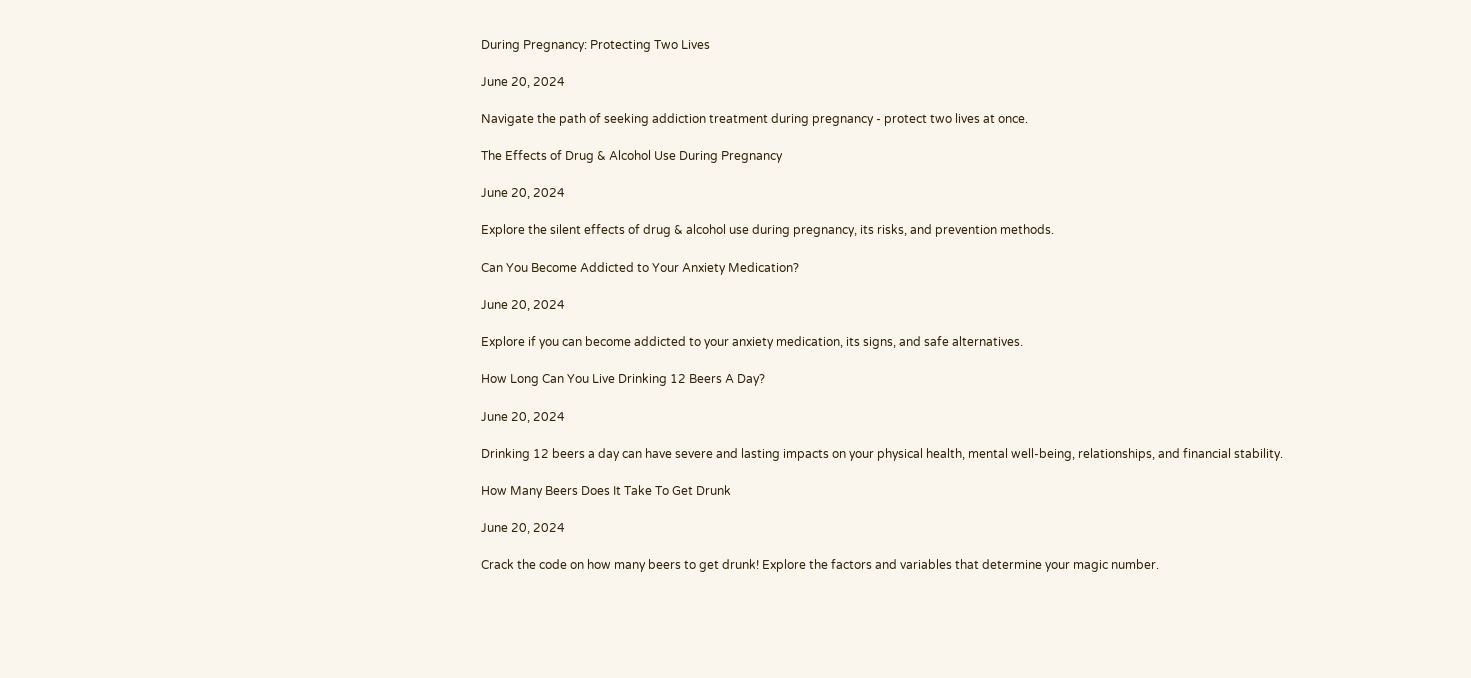During Pregnancy: Protecting Two Lives

June 20, 2024

Navigate the path of seeking addiction treatment during pregnancy - protect two lives at once.

The Effects of Drug & Alcohol Use During Pregnancy

June 20, 2024

Explore the silent effects of drug & alcohol use during pregnancy, its risks, and prevention methods.

Can You Become Addicted to Your Anxiety Medication?

June 20, 2024

Explore if you can become addicted to your anxiety medication, its signs, and safe alternatives.

How Long Can You Live Drinking 12 Beers A Day?

June 20, 2024

Drinking 12 beers a day can have severe and lasting impacts on your physical health, mental well-being, relationships, and financial stability.

How Many Beers Does It Take To Get Drunk

June 20, 2024

Crack the code on how many beers to get drunk! Explore the factors and variables that determine your magic number.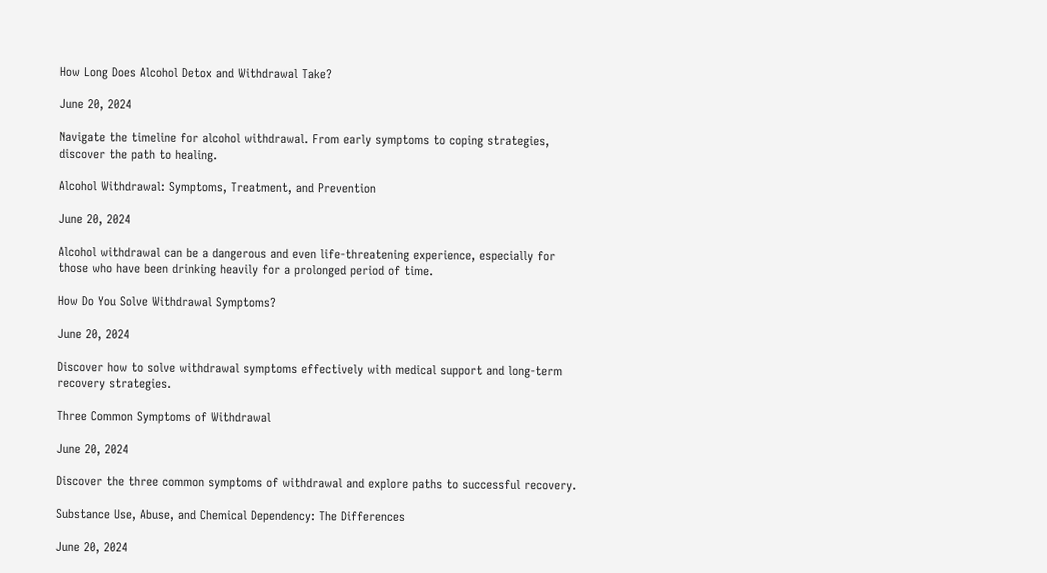How Long Does Alcohol Detox and Withdrawal Take?

June 20, 2024

Navigate the timeline for alcohol withdrawal. From early symptoms to coping strategies, discover the path to healing.

Alcohol Withdrawal: Symptoms, Treatment, and Prevention

June 20, 2024

Alcohol withdrawal can be a dangerous and even life-threatening experience, especially for those who have been drinking heavily for a prolonged period of time.

How Do You Solve Withdrawal Symptoms?

June 20, 2024

Discover how to solve withdrawal symptoms effectively with medical support and long-term recovery strategies.

Three Common Symptoms of Withdrawal

June 20, 2024

Discover the three common symptoms of withdrawal and explore paths to successful recovery.

Substance Use, Abuse, and Chemical Dependency: The Differences

June 20, 2024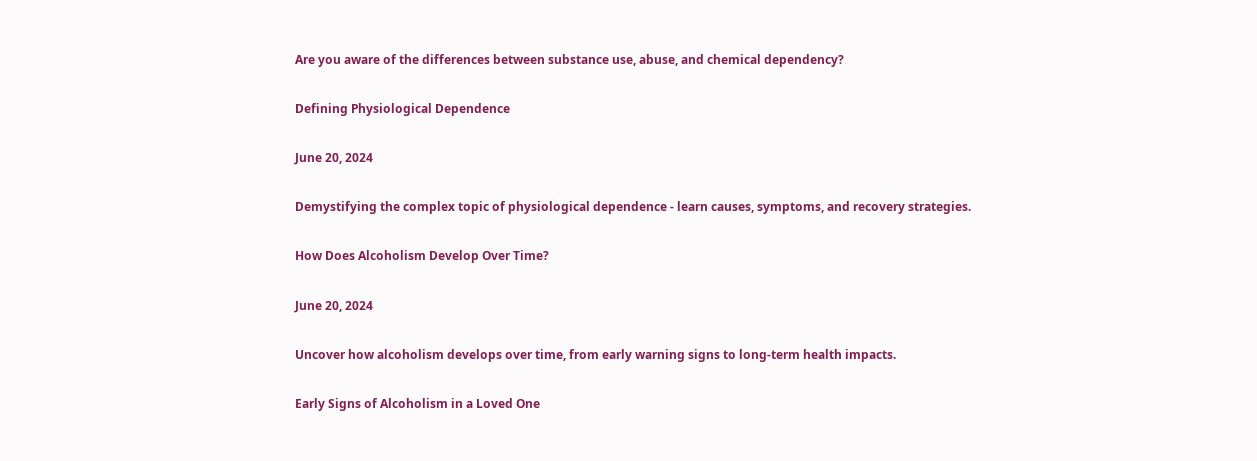Are you aware of the differences between substance use, abuse, and chemical dependency?

Defining Physiological Dependence

June 20, 2024

Demystifying the complex topic of physiological dependence - learn causes, symptoms, and recovery strategies.

How Does Alcoholism Develop Over Time?

June 20, 2024

Uncover how alcoholism develops over time, from early warning signs to long-term health impacts.

Early Signs of Alcoholism in a Loved One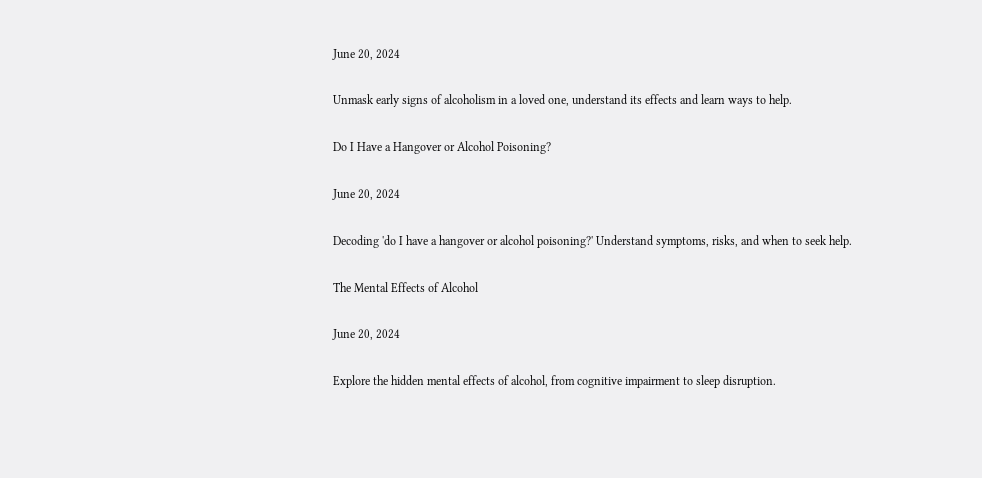June 20, 2024

Unmask early signs of alcoholism in a loved one, understand its effects and learn ways to help.

Do I Have a Hangover or Alcohol Poisoning?

June 20, 2024

Decoding 'do I have a hangover or alcohol poisoning?' Understand symptoms, risks, and when to seek help.

The Mental Effects of Alcohol

June 20, 2024

Explore the hidden mental effects of alcohol, from cognitive impairment to sleep disruption.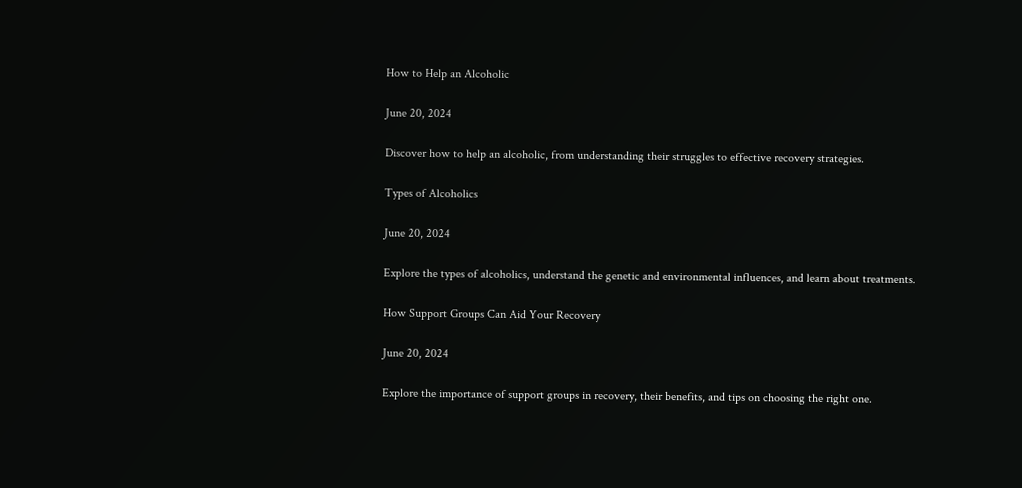How to Help an Alcoholic

June 20, 2024

Discover how to help an alcoholic, from understanding their struggles to effective recovery strategies.

Types of Alcoholics

June 20, 2024

Explore the types of alcoholics, understand the genetic and environmental influences, and learn about treatments.

How Support Groups Can Aid Your Recovery

June 20, 2024

Explore the importance of support groups in recovery, their benefits, and tips on choosing the right one.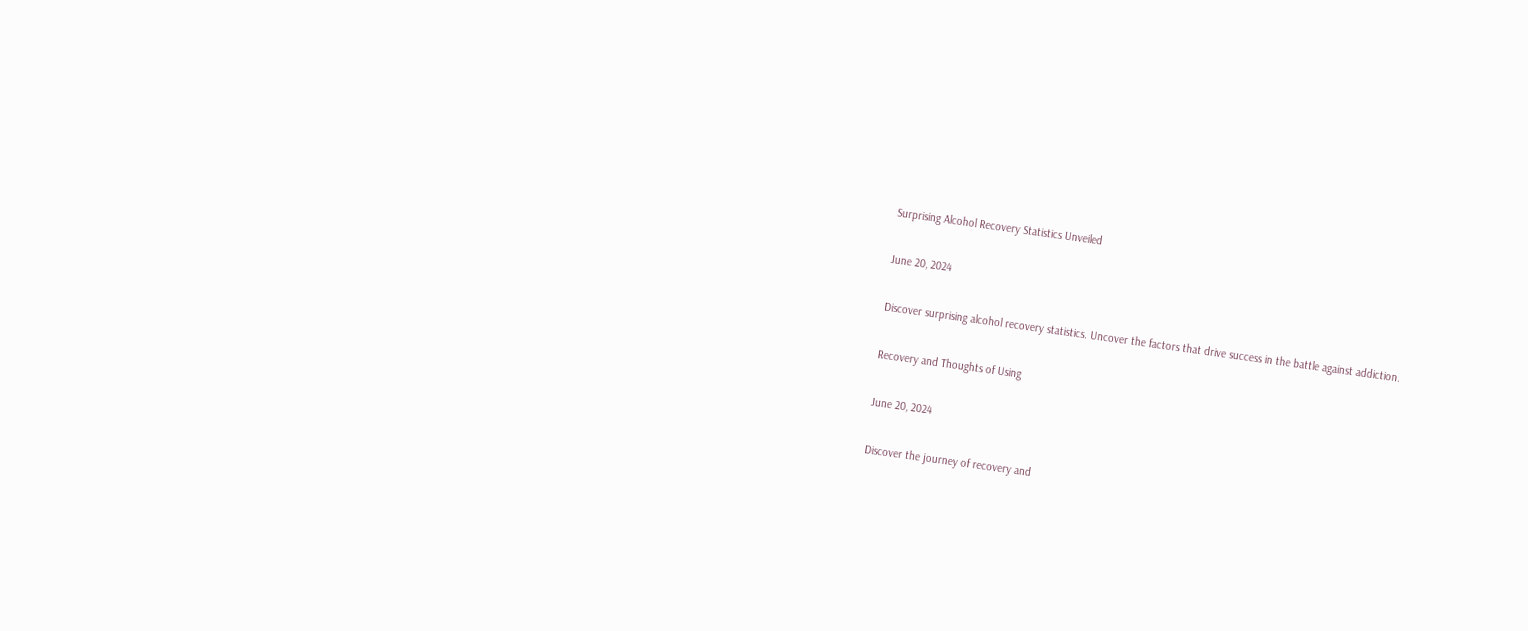Surprising Alcohol Recovery Statistics Unveiled

June 20, 2024

Discover surprising alcohol recovery statistics. Uncover the factors that drive success in the battle against addiction.

Recovery and Thoughts of Using

June 20, 2024

Discover the journey of recovery and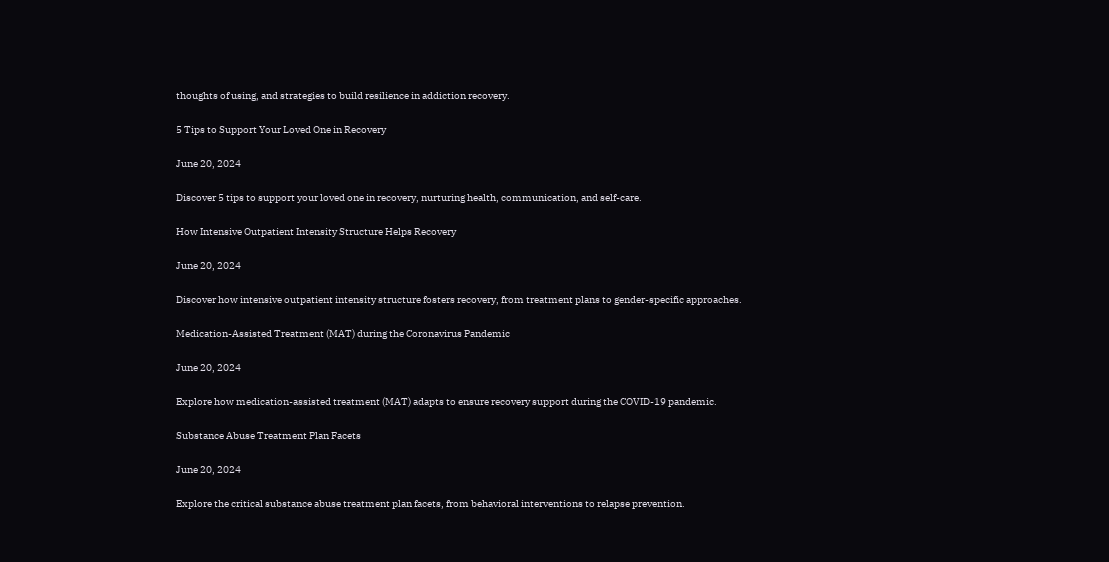thoughts of using, and strategies to build resilience in addiction recovery.

5 Tips to Support Your Loved One in Recovery

June 20, 2024

Discover 5 tips to support your loved one in recovery, nurturing health, communication, and self-care.

How Intensive Outpatient Intensity Structure Helps Recovery

June 20, 2024

Discover how intensive outpatient intensity structure fosters recovery, from treatment plans to gender-specific approaches.

Medication-Assisted Treatment (MAT) during the Coronavirus Pandemic

June 20, 2024

Explore how medication-assisted treatment (MAT) adapts to ensure recovery support during the COVID-19 pandemic.

Substance Abuse Treatment Plan Facets

June 20, 2024

Explore the critical substance abuse treatment plan facets, from behavioral interventions to relapse prevention.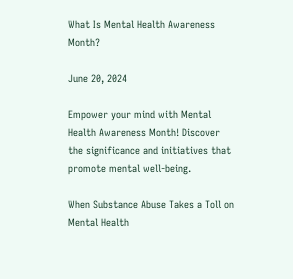What Is Mental Health Awareness Month?

June 20, 2024

Empower your mind with Mental Health Awareness Month! Discover the significance and initiatives that promote mental well-being.

When Substance Abuse Takes a Toll on Mental Health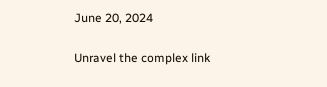June 20, 2024

Unravel the complex link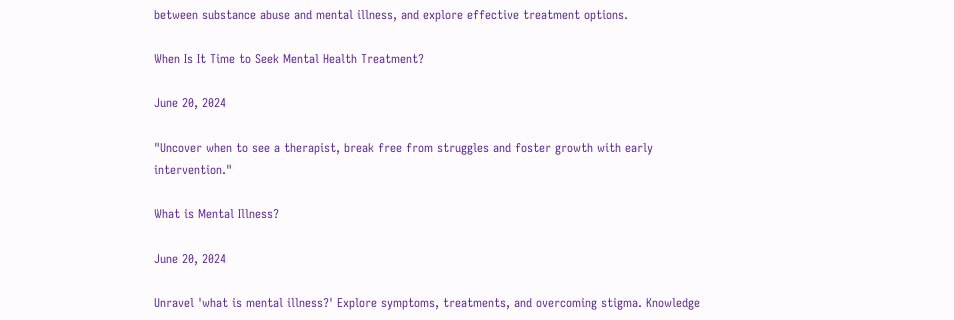between substance abuse and mental illness, and explore effective treatment options.

When Is It Time to Seek Mental Health Treatment?

June 20, 2024

"Uncover when to see a therapist, break free from struggles and foster growth with early intervention."

What is Mental Illness?

June 20, 2024

Unravel 'what is mental illness?' Explore symptoms, treatments, and overcoming stigma. Knowledge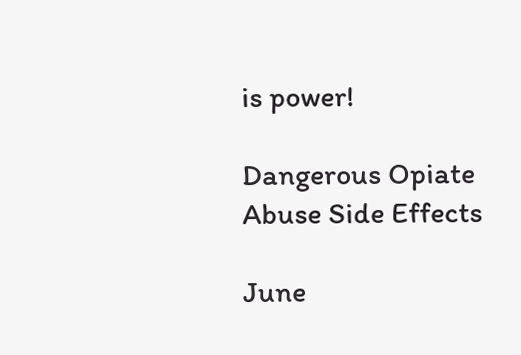is power!

Dangerous Opiate Abuse Side Effects

June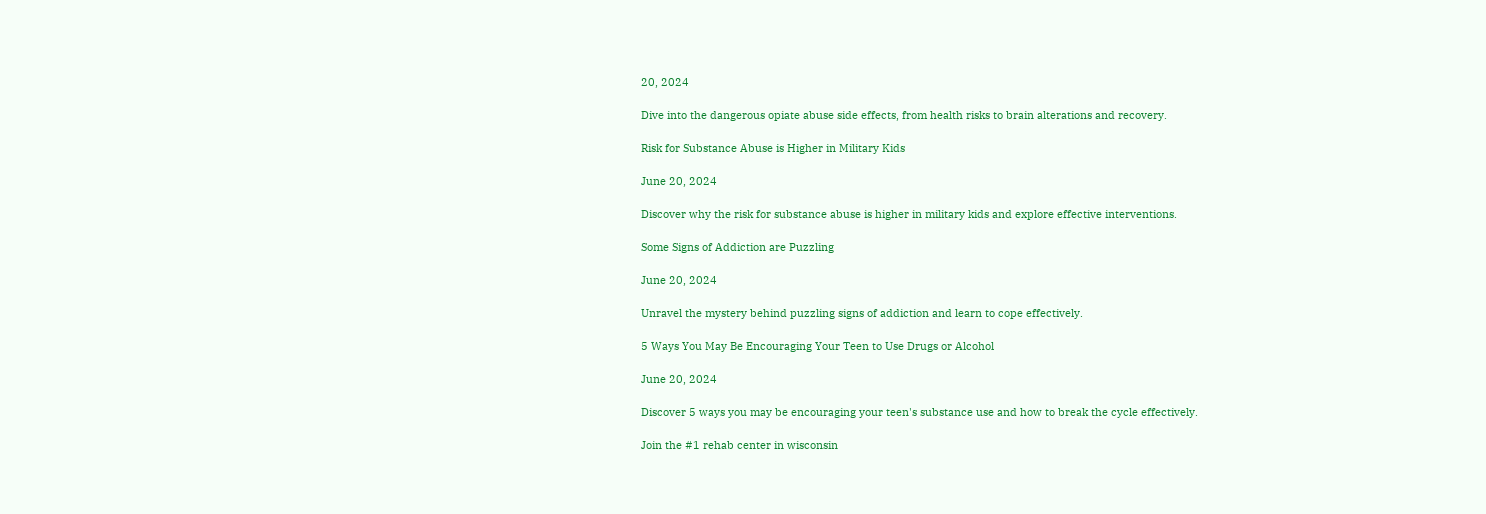20, 2024

Dive into the dangerous opiate abuse side effects, from health risks to brain alterations and recovery.

Risk for Substance Abuse is Higher in Military Kids

June 20, 2024

Discover why the risk for substance abuse is higher in military kids and explore effective interventions.

Some Signs of Addiction are Puzzling

June 20, 2024

Unravel the mystery behind puzzling signs of addiction and learn to cope effectively.

5 Ways You May Be Encouraging Your Teen to Use Drugs or Alcohol

June 20, 2024

Discover 5 ways you may be encouraging your teen's substance use and how to break the cycle effectively.

Join the #1 rehab center in wisconsin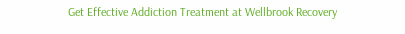Get Effective Addiction Treatment at Wellbrook Recovery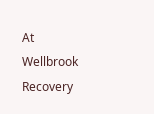At Wellbrook Recovery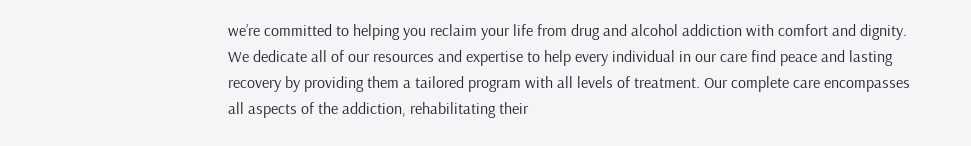we’re committed to helping you reclaim your life from drug and alcohol addiction with comfort and dignity. We dedicate all of our resources and expertise to help every individual in our care find peace and lasting recovery by providing them a tailored program with all levels of treatment. Our complete care encompasses all aspects of the addiction, rehabilitating their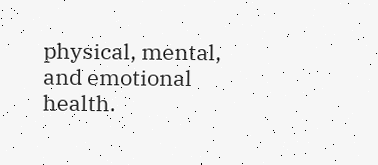physical, mental, and emotional health.